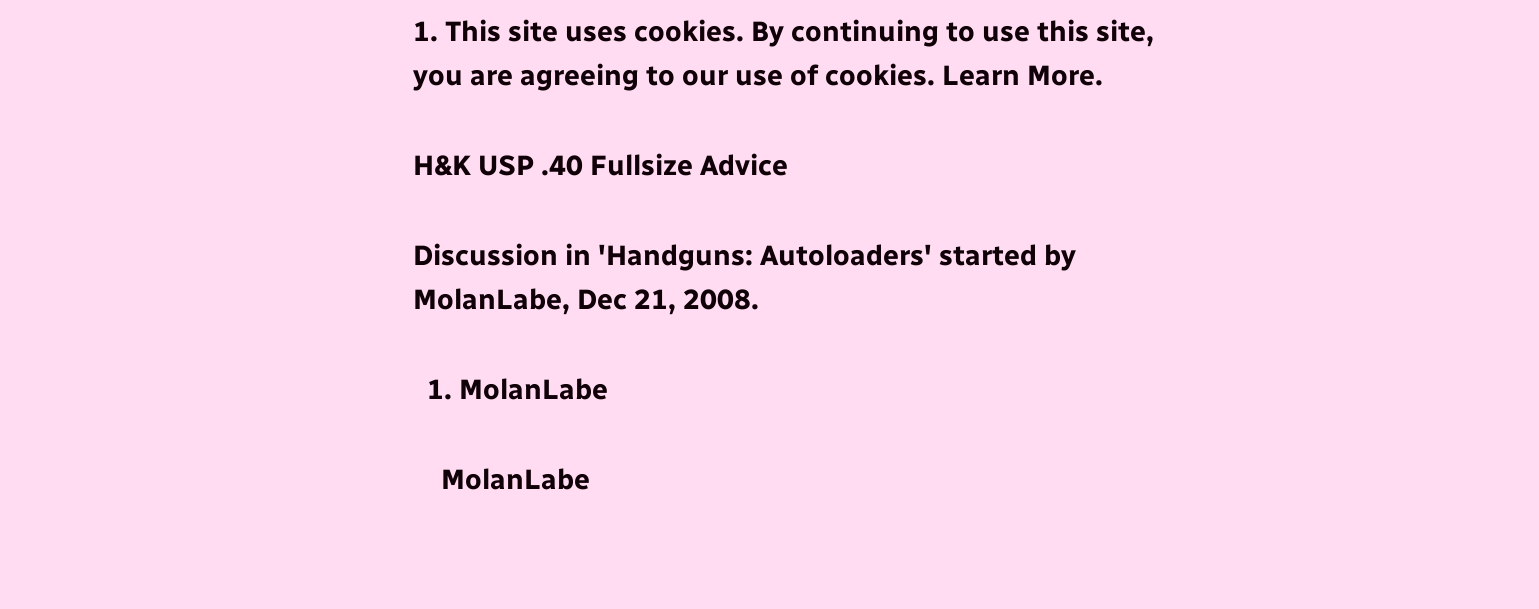1. This site uses cookies. By continuing to use this site, you are agreeing to our use of cookies. Learn More.

H&K USP .40 Fullsize Advice

Discussion in 'Handguns: Autoloaders' started by MolanLabe, Dec 21, 2008.

  1. MolanLabe

    MolanLabe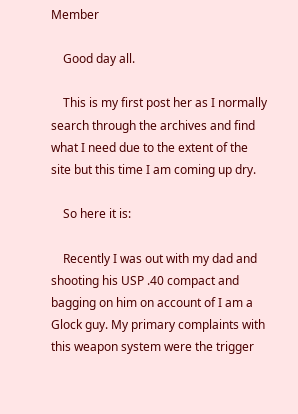Member

    Good day all.

    This is my first post her as I normally search through the archives and find what I need due to the extent of the site but this time I am coming up dry.

    So here it is:

    Recently I was out with my dad and shooting his USP .40 compact and bagging on him on account of I am a Glock guy. My primary complaints with this weapon system were the trigger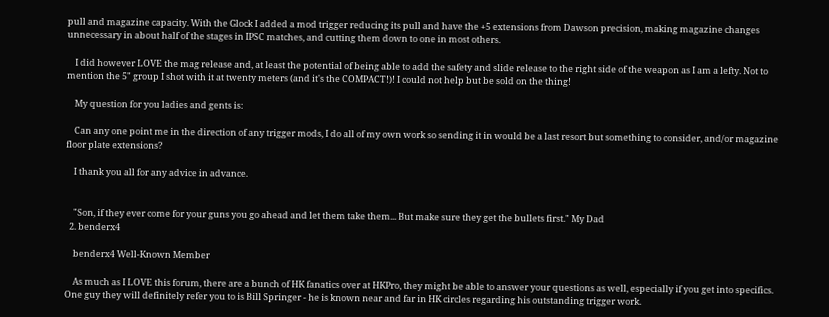pull and magazine capacity. With the Glock I added a mod trigger reducing its pull and have the +5 extensions from Dawson precision, making magazine changes unnecessary in about half of the stages in IPSC matches, and cutting them down to one in most others.

    I did however LOVE the mag release and, at least the potential of being able to add the safety and slide release to the right side of the weapon as I am a lefty. Not to mention the 5" group I shot with it at twenty meters (and it's the COMPACT!)! I could not help but be sold on the thing!

    My question for you ladies and gents is:

    Can any one point me in the direction of any trigger mods, I do all of my own work so sending it in would be a last resort but something to consider, and/or magazine floor plate extensions?

    I thank you all for any advice in advance.


    "Son, if they ever come for your guns you go ahead and let them take them... But make sure they get the bullets first." My Dad
  2. benderx4

    benderx4 Well-Known Member

    As much as I LOVE this forum, there are a bunch of HK fanatics over at HKPro, they might be able to answer your questions as well, especially if you get into specifics. One guy they will definitely refer you to is Bill Springer - he is known near and far in HK circles regarding his outstanding trigger work.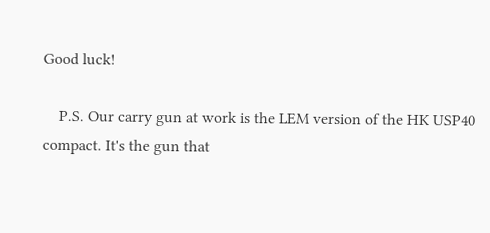Good luck!

    P.S. Our carry gun at work is the LEM version of the HK USP40 compact. It's the gun that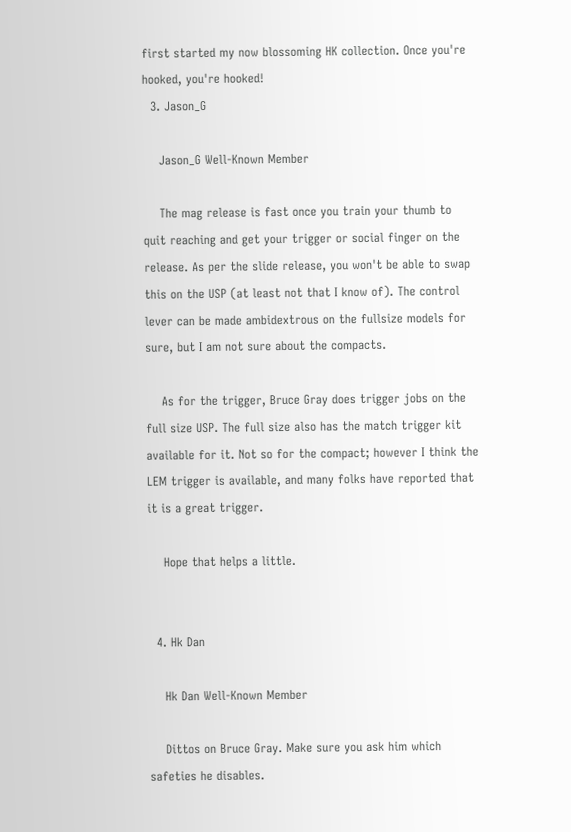first started my now blossoming HK collection. Once you're hooked, you're hooked!
  3. Jason_G

    Jason_G Well-Known Member

    The mag release is fast once you train your thumb to quit reaching and get your trigger or social finger on the release. As per the slide release, you won't be able to swap this on the USP (at least not that I know of). The control lever can be made ambidextrous on the fullsize models for sure, but I am not sure about the compacts.

    As for the trigger, Bruce Gray does trigger jobs on the full size USP. The full size also has the match trigger kit available for it. Not so for the compact; however I think the LEM trigger is available, and many folks have reported that it is a great trigger.

    Hope that helps a little.


  4. Hk Dan

    Hk Dan Well-Known Member

    Dittos on Bruce Gray. Make sure you ask him which safeties he disables.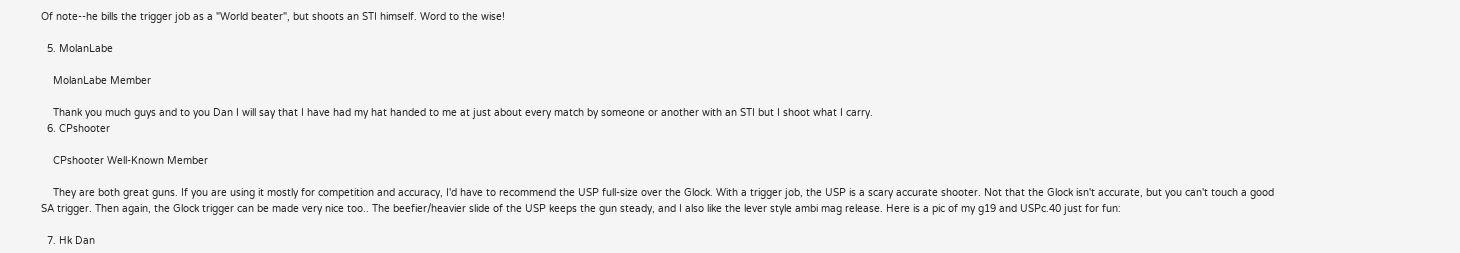Of note--he bills the trigger job as a "World beater", but shoots an STI himself. Word to the wise!

  5. MolanLabe

    MolanLabe Member

    Thank you much guys and to you Dan I will say that I have had my hat handed to me at just about every match by someone or another with an STI but I shoot what I carry.
  6. CPshooter

    CPshooter Well-Known Member

    They are both great guns. If you are using it mostly for competition and accuracy, I'd have to recommend the USP full-size over the Glock. With a trigger job, the USP is a scary accurate shooter. Not that the Glock isn't accurate, but you can't touch a good SA trigger. Then again, the Glock trigger can be made very nice too.. The beefier/heavier slide of the USP keeps the gun steady, and I also like the lever style ambi mag release. Here is a pic of my g19 and USPc.40 just for fun:

  7. Hk Dan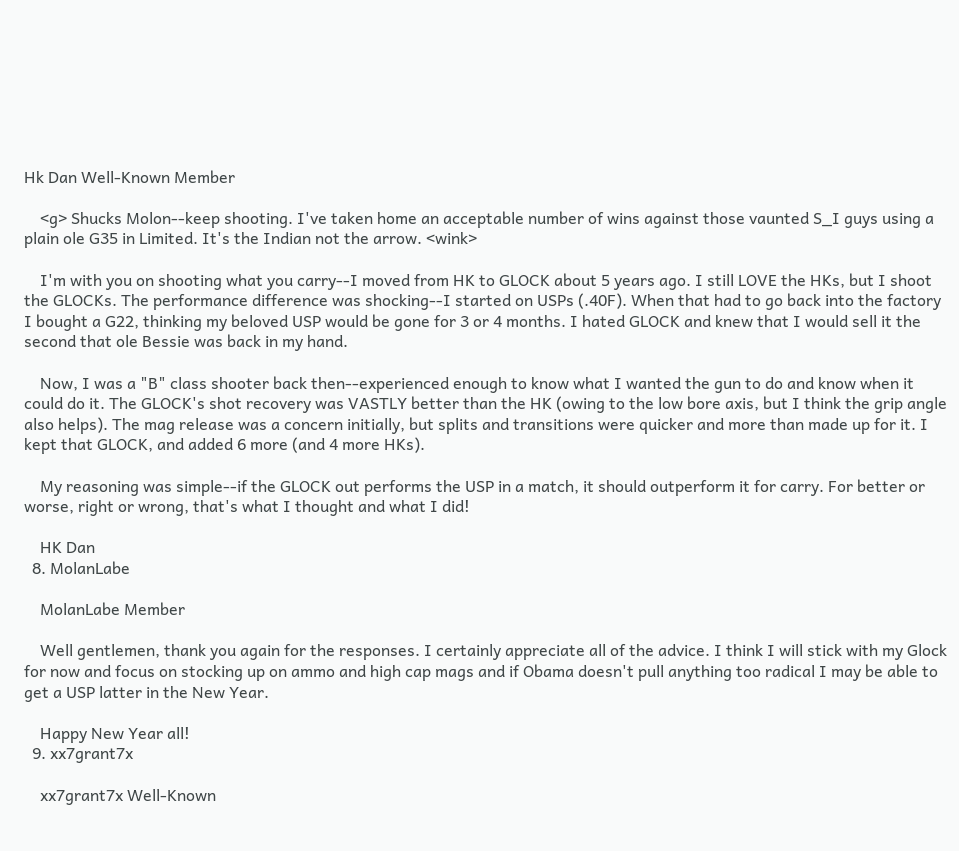Hk Dan Well-Known Member

    <g> Shucks Molon--keep shooting. I've taken home an acceptable number of wins against those vaunted S_I guys using a plain ole G35 in Limited. It's the Indian not the arrow. <wink>

    I'm with you on shooting what you carry--I moved from HK to GLOCK about 5 years ago. I still LOVE the HKs, but I shoot the GLOCKs. The performance difference was shocking--I started on USPs (.40F). When that had to go back into the factory I bought a G22, thinking my beloved USP would be gone for 3 or 4 months. I hated GLOCK and knew that I would sell it the second that ole Bessie was back in my hand.

    Now, I was a "B" class shooter back then--experienced enough to know what I wanted the gun to do and know when it could do it. The GLOCK's shot recovery was VASTLY better than the HK (owing to the low bore axis, but I think the grip angle also helps). The mag release was a concern initially, but splits and transitions were quicker and more than made up for it. I kept that GLOCK, and added 6 more (and 4 more HKs).

    My reasoning was simple--if the GLOCK out performs the USP in a match, it should outperform it for carry. For better or worse, right or wrong, that's what I thought and what I did!

    HK Dan
  8. MolanLabe

    MolanLabe Member

    Well gentlemen, thank you again for the responses. I certainly appreciate all of the advice. I think I will stick with my Glock for now and focus on stocking up on ammo and high cap mags and if Obama doesn't pull anything too radical I may be able to get a USP latter in the New Year.

    Happy New Year all!
  9. xx7grant7x

    xx7grant7x Well-Known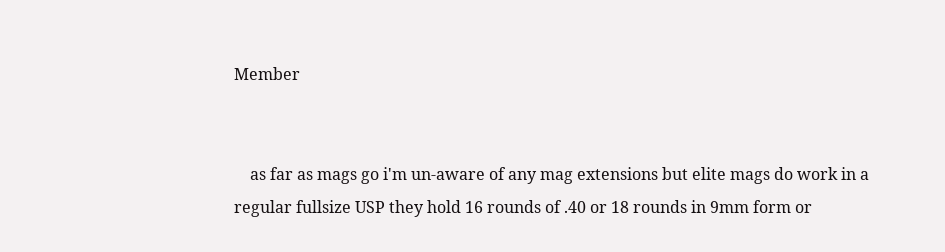Member


    as far as mags go i'm un-aware of any mag extensions but elite mags do work in a regular fullsize USP they hold 16 rounds of .40 or 18 rounds in 9mm form or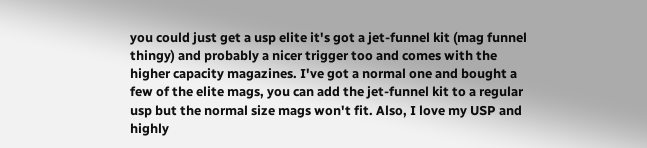you could just get a usp elite it's got a jet-funnel kit (mag funnel thingy) and probably a nicer trigger too and comes with the higher capacity magazines. I've got a normal one and bought a few of the elite mags, you can add the jet-funnel kit to a regular usp but the normal size mags won't fit. Also, I love my USP and highly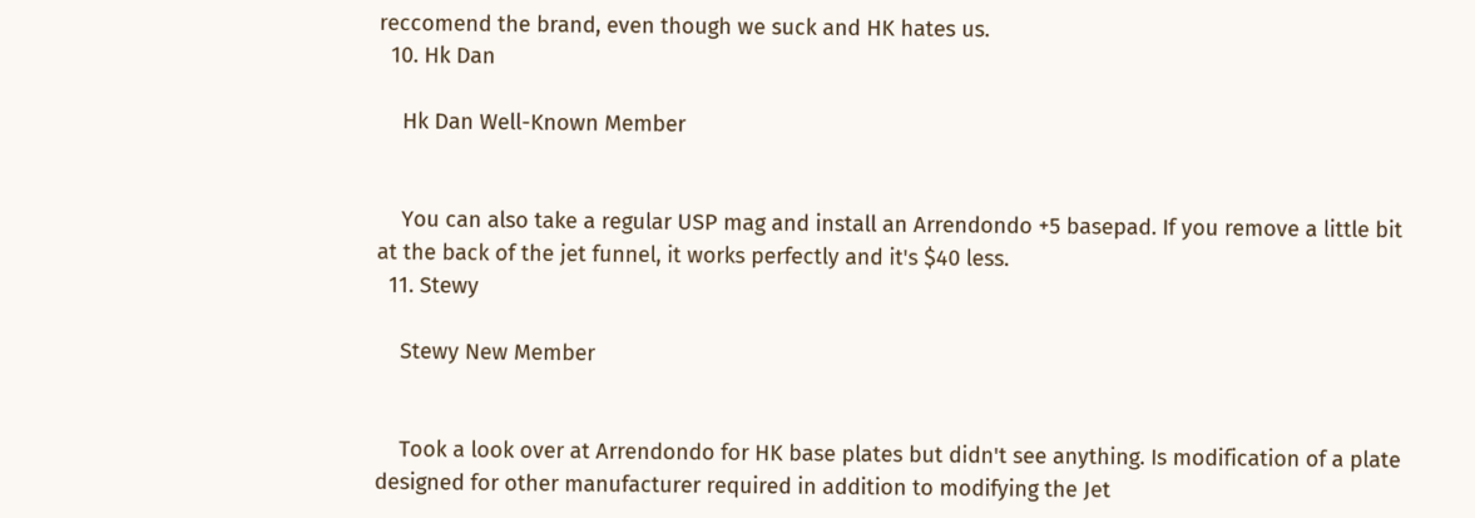reccomend the brand, even though we suck and HK hates us.
  10. Hk Dan

    Hk Dan Well-Known Member


    You can also take a regular USP mag and install an Arrendondo +5 basepad. If you remove a little bit at the back of the jet funnel, it works perfectly and it's $40 less.
  11. Stewy

    Stewy New Member


    Took a look over at Arrendondo for HK base plates but didn't see anything. Is modification of a plate designed for other manufacturer required in addition to modifying the Jet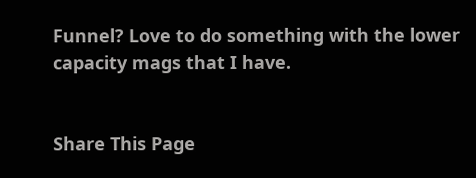Funnel? Love to do something with the lower capacity mags that I have.


Share This Page